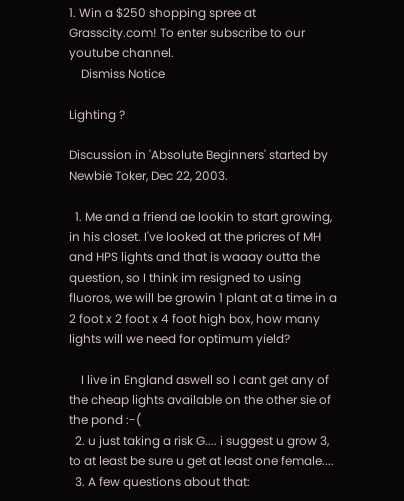1. Win a $250 shopping spree at Grasscity.com! To enter subscribe to our youtube channel.
    Dismiss Notice

Lighting ?

Discussion in 'Absolute Beginners' started by Newbie Toker, Dec 22, 2003.

  1. Me and a friend ae lookin to start growing, in his closet. I've looked at the pricres of MH and HPS lights and that is waaay outta the question, so I think im resigned to using fluoros, we will be growin 1 plant at a time in a 2 foot x 2 foot x 4 foot high box, how many lights will we need for optimum yield?

    I live in England aswell so I cant get any of the cheap lights available on the other sie of the pond :-(
  2. u just taking a risk G.... i suggest u grow 3, to at least be sure u get at least one female....
  3. A few questions about that: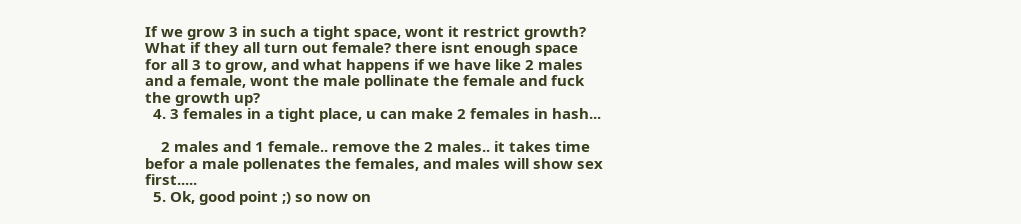If we grow 3 in such a tight space, wont it restrict growth? What if they all turn out female? there isnt enough space for all 3 to grow, and what happens if we have like 2 males and a female, wont the male pollinate the female and fuck the growth up?
  4. 3 females in a tight place, u can make 2 females in hash...

    2 males and 1 female.. remove the 2 males.. it takes time befor a male pollenates the females, and males will show sex first.....
  5. Ok, good point ;) so now on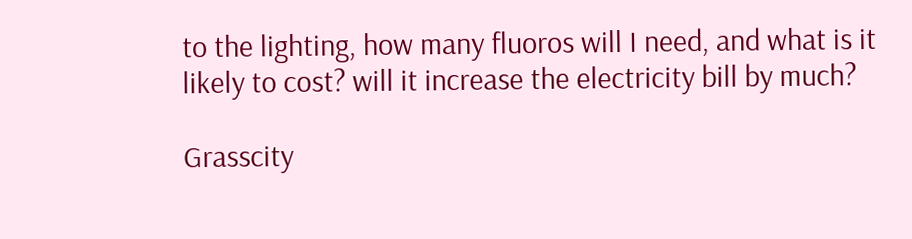to the lighting, how many fluoros will I need, and what is it likely to cost? will it increase the electricity bill by much?

Grasscity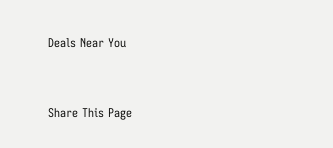Deals Near You


Share This Page